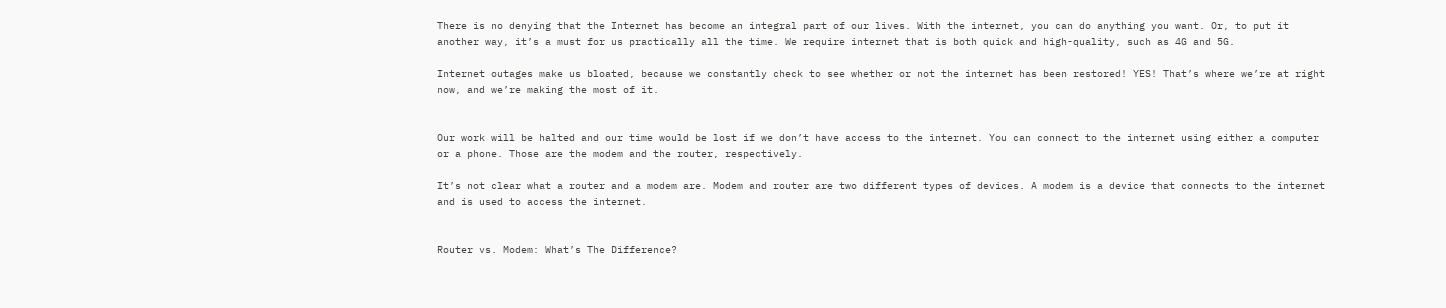There is no denying that the Internet has become an integral part of our lives. With the internet, you can do anything you want. Or, to put it another way, it’s a must for us practically all the time. We require internet that is both quick and high-quality, such as 4G and 5G.

Internet outages make us bloated, because we constantly check to see whether or not the internet has been restored! YES! That’s where we’re at right now, and we’re making the most of it.


Our work will be halted and our time would be lost if we don’t have access to the internet. You can connect to the internet using either a computer or a phone. Those are the modem and the router, respectively.

It’s not clear what a router and a modem are. Modem and router are two different types of devices. A modem is a device that connects to the internet and is used to access the internet.


Router vs. Modem: What’s The Difference?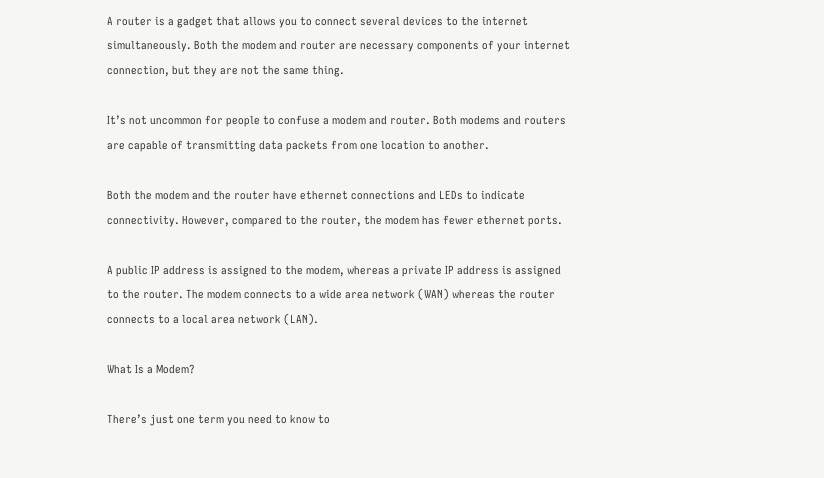A router is a gadget that allows you to connect several devices to the internet simultaneously. Both the modem and router are necessary components of your internet connection, but they are not the same thing.

It’s not uncommon for people to confuse a modem and router. Both modems and routers are capable of transmitting data packets from one location to another.

Both the modem and the router have ethernet connections and LEDs to indicate connectivity. However, compared to the router, the modem has fewer ethernet ports.

A public IP address is assigned to the modem, whereas a private IP address is assigned to the router. The modem connects to a wide area network (WAN) whereas the router connects to a local area network (LAN).

What Is a Modem?

There’s just one term you need to know to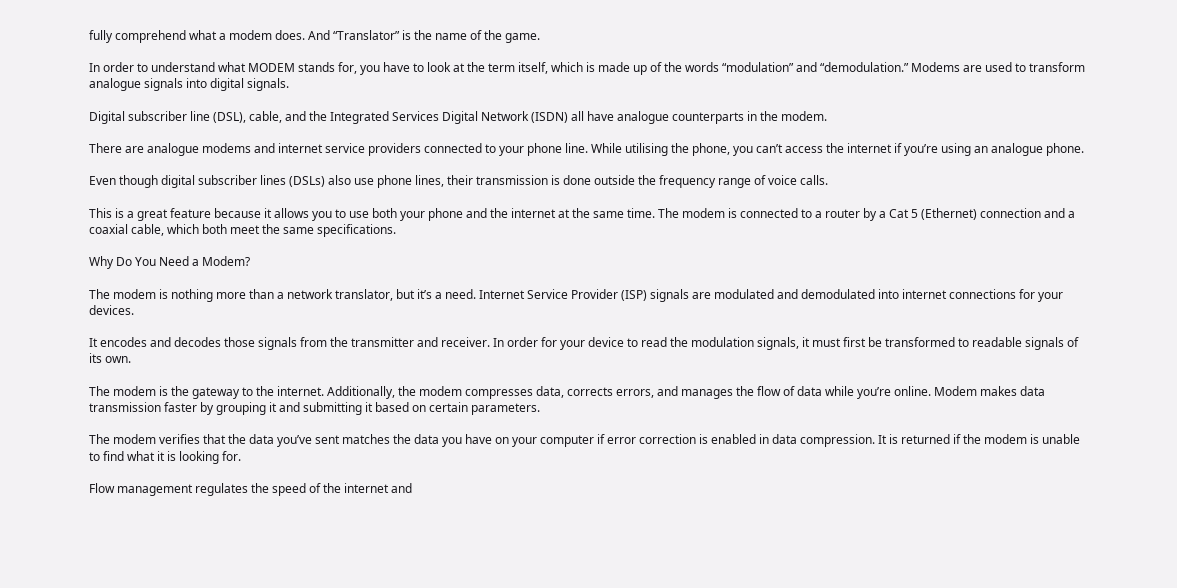fully comprehend what a modem does. And “Translator” is the name of the game.

In order to understand what MODEM stands for, you have to look at the term itself, which is made up of the words “modulation” and “demodulation.” Modems are used to transform analogue signals into digital signals.

Digital subscriber line (DSL), cable, and the Integrated Services Digital Network (ISDN) all have analogue counterparts in the modem.

There are analogue modems and internet service providers connected to your phone line. While utilising the phone, you can’t access the internet if you’re using an analogue phone.

Even though digital subscriber lines (DSLs) also use phone lines, their transmission is done outside the frequency range of voice calls.

This is a great feature because it allows you to use both your phone and the internet at the same time. The modem is connected to a router by a Cat 5 (Ethernet) connection and a coaxial cable, which both meet the same specifications.

Why Do You Need a Modem?

The modem is nothing more than a network translator, but it’s a need. Internet Service Provider (ISP) signals are modulated and demodulated into internet connections for your devices.

It encodes and decodes those signals from the transmitter and receiver. In order for your device to read the modulation signals, it must first be transformed to readable signals of its own.

The modem is the gateway to the internet. Additionally, the modem compresses data, corrects errors, and manages the flow of data while you’re online. Modem makes data transmission faster by grouping it and submitting it based on certain parameters.

The modem verifies that the data you’ve sent matches the data you have on your computer if error correction is enabled in data compression. It is returned if the modem is unable to find what it is looking for.

Flow management regulates the speed of the internet and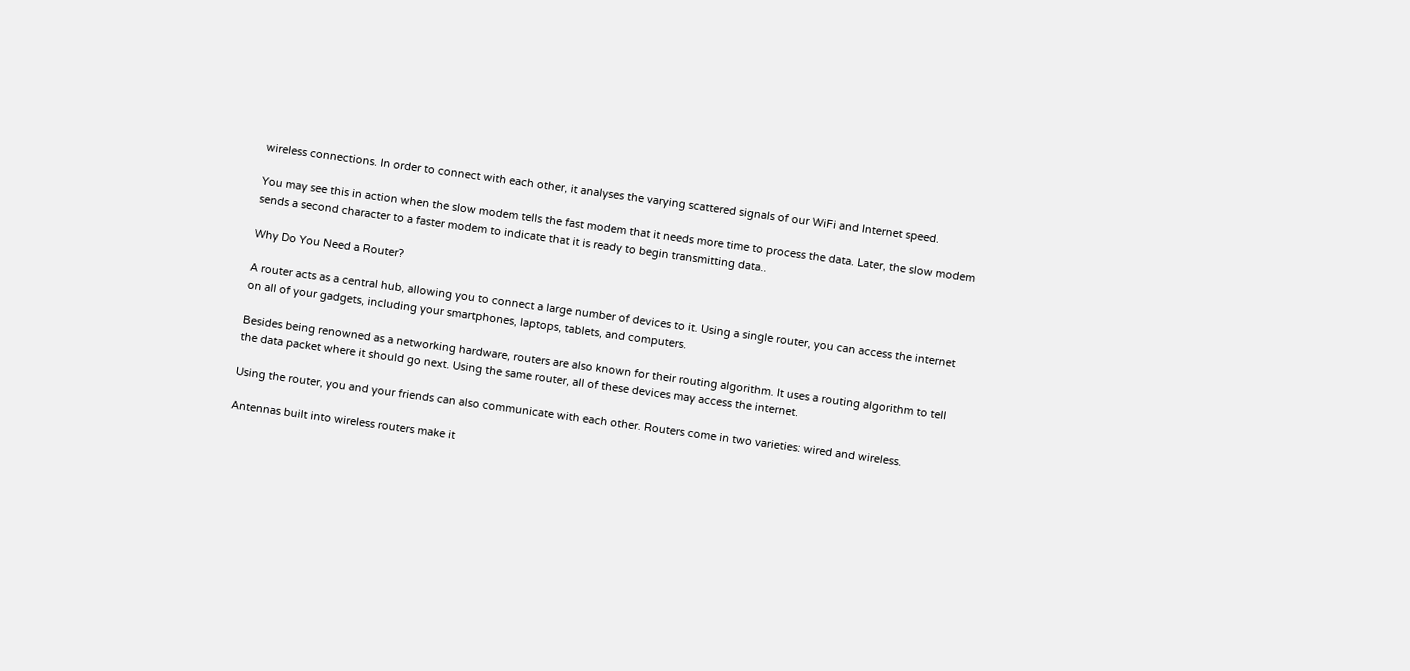wireless connections. In order to connect with each other, it analyses the varying scattered signals of our WiFi and Internet speed.

You may see this in action when the slow modem tells the fast modem that it needs more time to process the data. Later, the slow modem sends a second character to a faster modem to indicate that it is ready to begin transmitting data..

Why Do You Need a Router?

A router acts as a central hub, allowing you to connect a large number of devices to it. Using a single router, you can access the internet on all of your gadgets, including your smartphones, laptops, tablets, and computers.

Besides being renowned as a networking hardware, routers are also known for their routing algorithm. It uses a routing algorithm to tell the data packet where it should go next. Using the same router, all of these devices may access the internet.

Using the router, you and your friends can also communicate with each other. Routers come in two varieties: wired and wireless.

Antennas built into wireless routers make it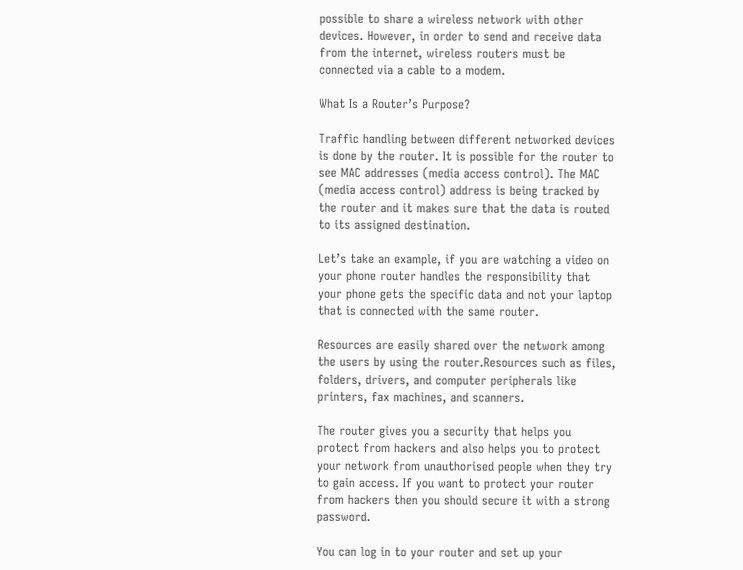possible to share a wireless network with other devices. However, in order to send and receive data from the internet, wireless routers must be connected via a cable to a modem.

What Is a Router’s Purpose?

Traffic handling between different networked devices is done by the router. It is possible for the router to see MAC addresses (media access control). The MAC (media access control) address is being tracked by the router and it makes sure that the data is routed to its assigned destination.

Let’s take an example, if you are watching a video on your phone router handles the responsibility that your phone gets the specific data and not your laptop that is connected with the same router.

Resources are easily shared over the network among the users by using the router.Resources such as files, folders, drivers, and computer peripherals like printers, fax machines, and scanners.

The router gives you a security that helps you protect from hackers and also helps you to protect your network from unauthorised people when they try to gain access. If you want to protect your router from hackers then you should secure it with a strong password.

You can log in to your router and set up your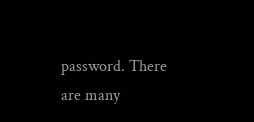password. There are many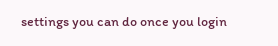settings you can do once you login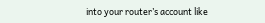into your router’s account like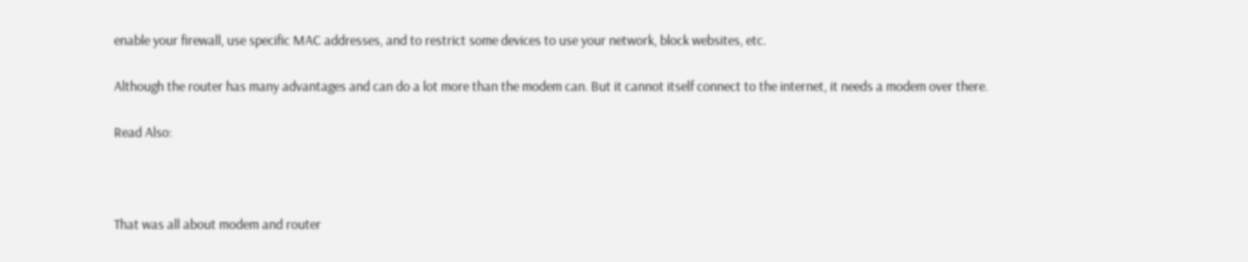enable your firewall, use specific MAC addresses, and to restrict some devices to use your network, block websites, etc.

Although the router has many advantages and can do a lot more than the modem can. But it cannot itself connect to the internet, it needs a modem over there.

Read Also:



That was all about modem and router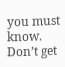you must know. Don’t get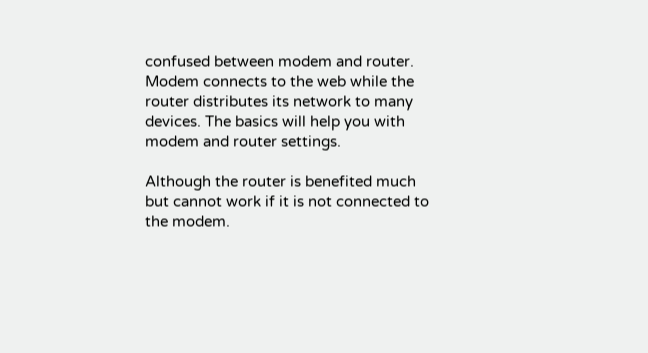confused between modem and router. Modem connects to the web while the router distributes its network to many devices. The basics will help you with modem and router settings.

Although the router is benefited much but cannot work if it is not connected to the modem.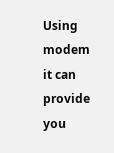Using modem it can provide you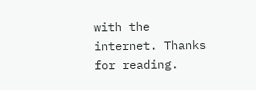with the internet. Thanks for reading.